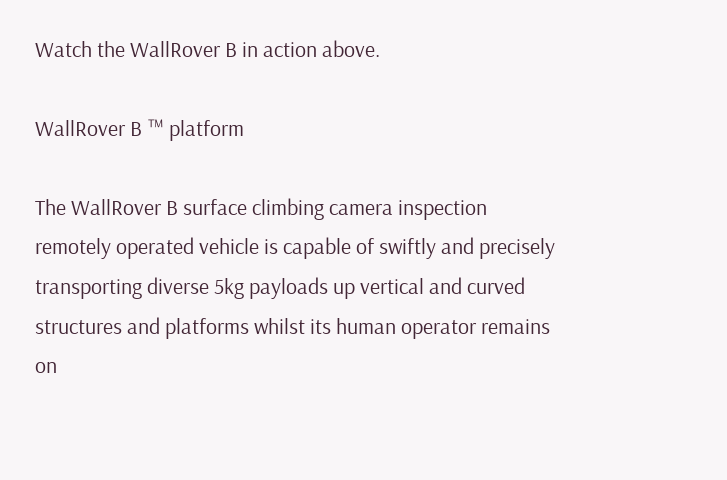Watch the WallRover B in action above.

WallRover B ™ platform

The WallRover B surface climbing camera inspection remotely operated vehicle is capable of swiftly and precisely transporting diverse 5kg payloads up vertical and curved structures and platforms whilst its human operator remains on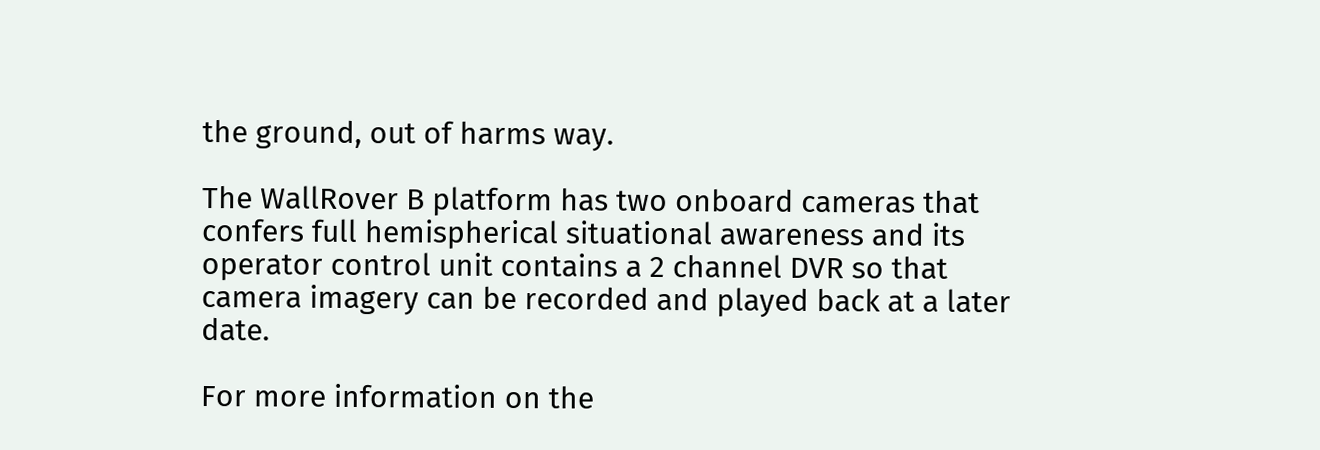the ground, out of harms way.

The WallRover B platform has two onboard cameras that confers full hemispherical situational awareness and its operator control unit contains a 2 channel DVR so that camera imagery can be recorded and played back at a later date.

For more information on the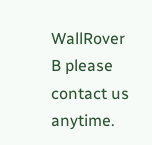WallRover B please contact us anytime.